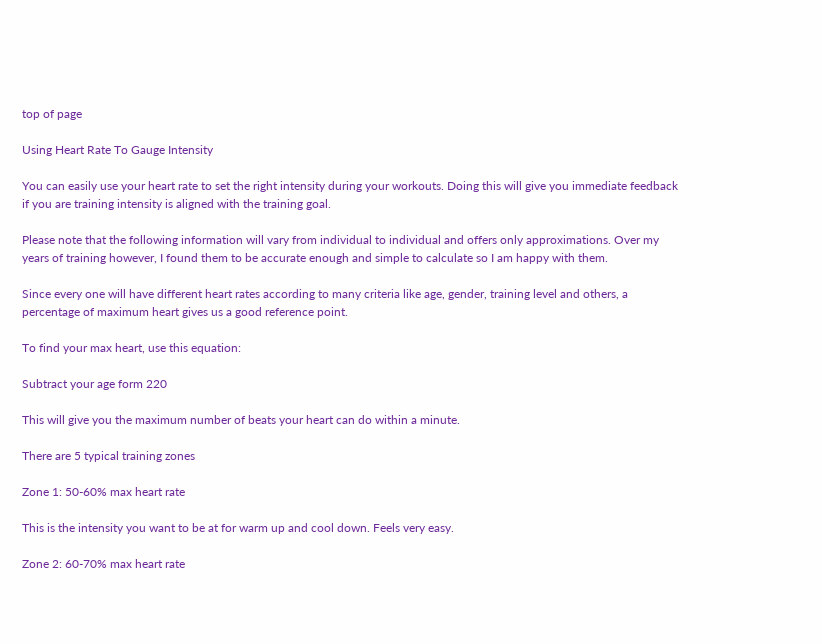top of page

Using Heart Rate To Gauge Intensity

You can easily use your heart rate to set the right intensity during your workouts. Doing this will give you immediate feedback if you are training intensity is aligned with the training goal.

Please note that the following information will vary from individual to individual and offers only approximations. Over my years of training however, I found them to be accurate enough and simple to calculate so I am happy with them.

Since every one will have different heart rates according to many criteria like age, gender, training level and others, a percentage of maximum heart gives us a good reference point.

To find your max heart, use this equation:

Subtract your age form 220

This will give you the maximum number of beats your heart can do within a minute.

There are 5 typical training zones

Zone 1: 50-60% max heart rate

This is the intensity you want to be at for warm up and cool down. Feels very easy.

Zone 2: 60-70% max heart rate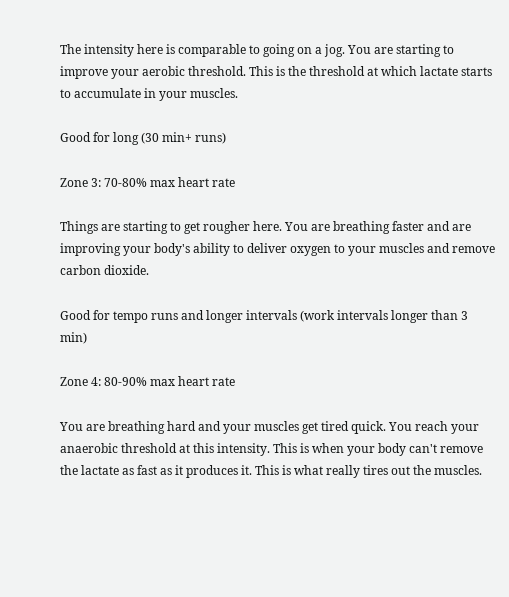The intensity here is comparable to going on a jog. You are starting to improve your aerobic threshold. This is the threshold at which lactate starts to accumulate in your muscles.

Good for long (30 min+ runs)

Zone 3: 70-80% max heart rate

Things are starting to get rougher here. You are breathing faster and are improving your body's ability to deliver oxygen to your muscles and remove carbon dioxide.

Good for tempo runs and longer intervals (work intervals longer than 3 min)

Zone 4: 80-90% max heart rate

You are breathing hard and your muscles get tired quick. You reach your anaerobic threshold at this intensity. This is when your body can't remove the lactate as fast as it produces it. This is what really tires out the muscles.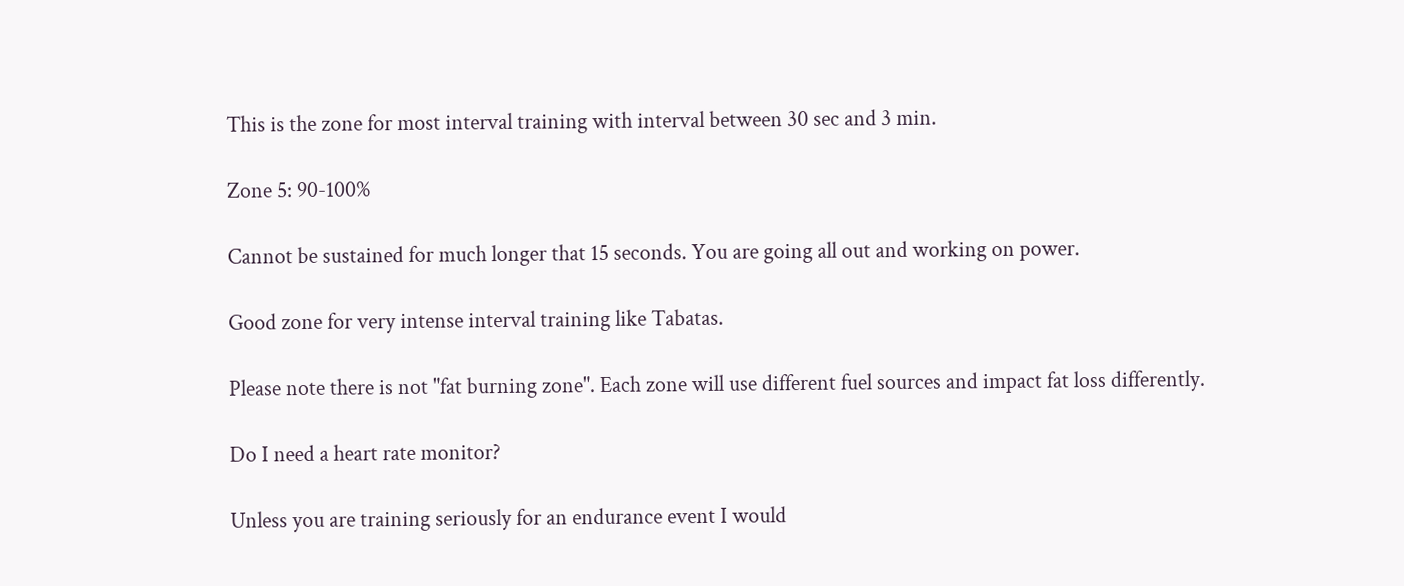This is the zone for most interval training with interval between 30 sec and 3 min.

Zone 5: 90-100%

Cannot be sustained for much longer that 15 seconds. You are going all out and working on power.

Good zone for very intense interval training like Tabatas.

Please note there is not "fat burning zone". Each zone will use different fuel sources and impact fat loss differently.

Do I need a heart rate monitor?

Unless you are training seriously for an endurance event I would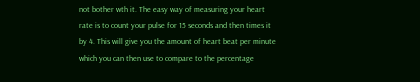not bother wth it. The easy way of measuring your heart rate is to count your pulse for 15 seconds and then times it by 4. This will give you the amount of heart beat per minute which you can then use to compare to the percentage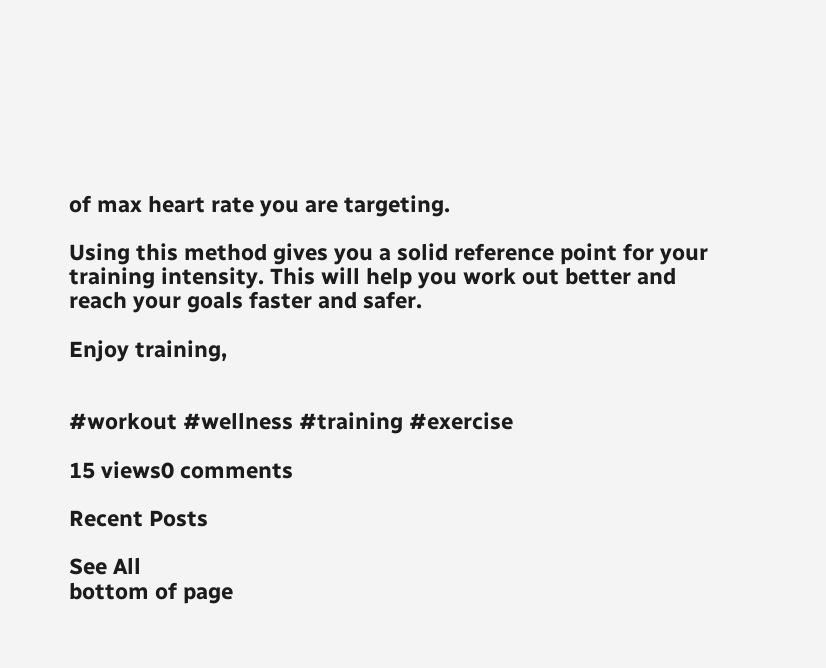of max heart rate you are targeting.

Using this method gives you a solid reference point for your training intensity. This will help you work out better and reach your goals faster and safer.

Enjoy training,


#workout #wellness #training #exercise

15 views0 comments

Recent Posts

See All
bottom of page